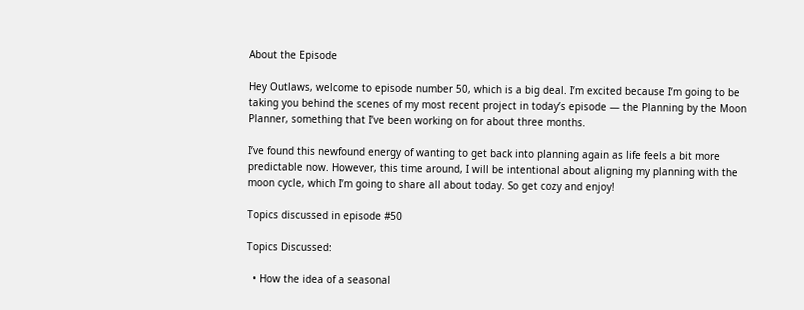About the Episode

Hey Outlaws, welcome to episode number 50, which is a big deal. I’m excited because I’m going to be taking you behind the scenes of my most recent project in today’s episode — the Planning by the Moon Planner, something that I’ve been working on for about three months.

I’ve found this newfound energy of wanting to get back into planning again as life feels a bit more predictable now. However, this time around, I will be intentional about aligning my planning with the moon cycle, which I’m going to share all about today. So get cozy and enjoy!

Topics discussed in episode #50

Topics Discussed:

  • How the idea of a seasonal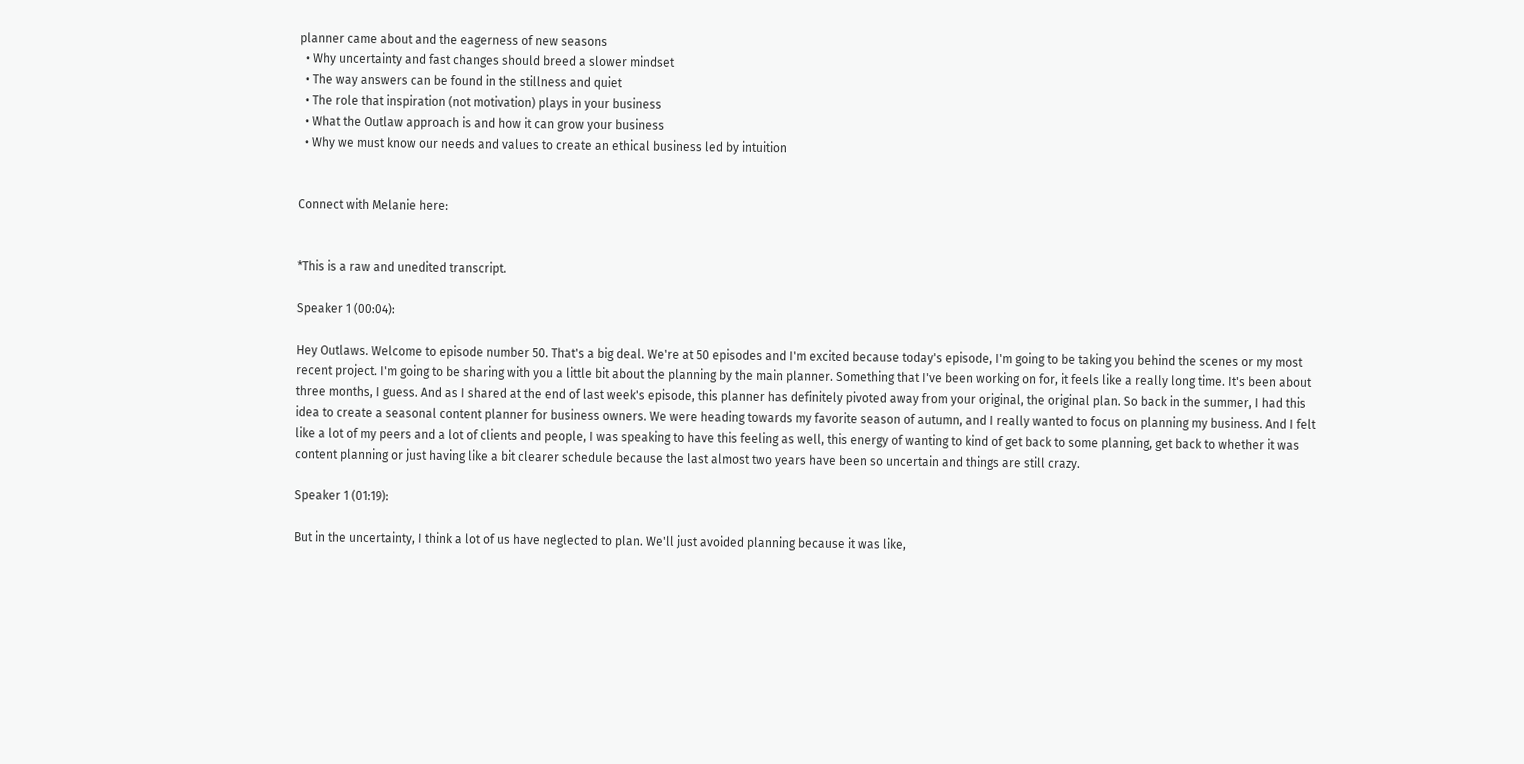planner came about and the eagerness of new seasons
  • Why uncertainty and fast changes should breed a slower mindset
  • The way answers can be found in the stillness and quiet
  • The role that inspiration (not motivation) plays in your business
  • What the Outlaw approach is and how it can grow your business
  • Why we must know our needs and values to create an ethical business led by intuition


Connect with Melanie here:


*This is a raw and unedited transcript.

Speaker 1 (00:04):

Hey Outlaws. Welcome to episode number 50. That's a big deal. We're at 50 episodes and I'm excited because today's episode, I'm going to be taking you behind the scenes or my most recent project. I'm going to be sharing with you a little bit about the planning by the main planner. Something that I've been working on for, it feels like a really long time. It's been about three months, I guess. And as I shared at the end of last week's episode, this planner has definitely pivoted away from your original, the original plan. So back in the summer, I had this idea to create a seasonal content planner for business owners. We were heading towards my favorite season of autumn, and I really wanted to focus on planning my business. And I felt like a lot of my peers and a lot of clients and people, I was speaking to have this feeling as well, this energy of wanting to kind of get back to some planning, get back to whether it was content planning or just having like a bit clearer schedule because the last almost two years have been so uncertain and things are still crazy.

Speaker 1 (01:19):

But in the uncertainty, I think a lot of us have neglected to plan. We'll just avoided planning because it was like,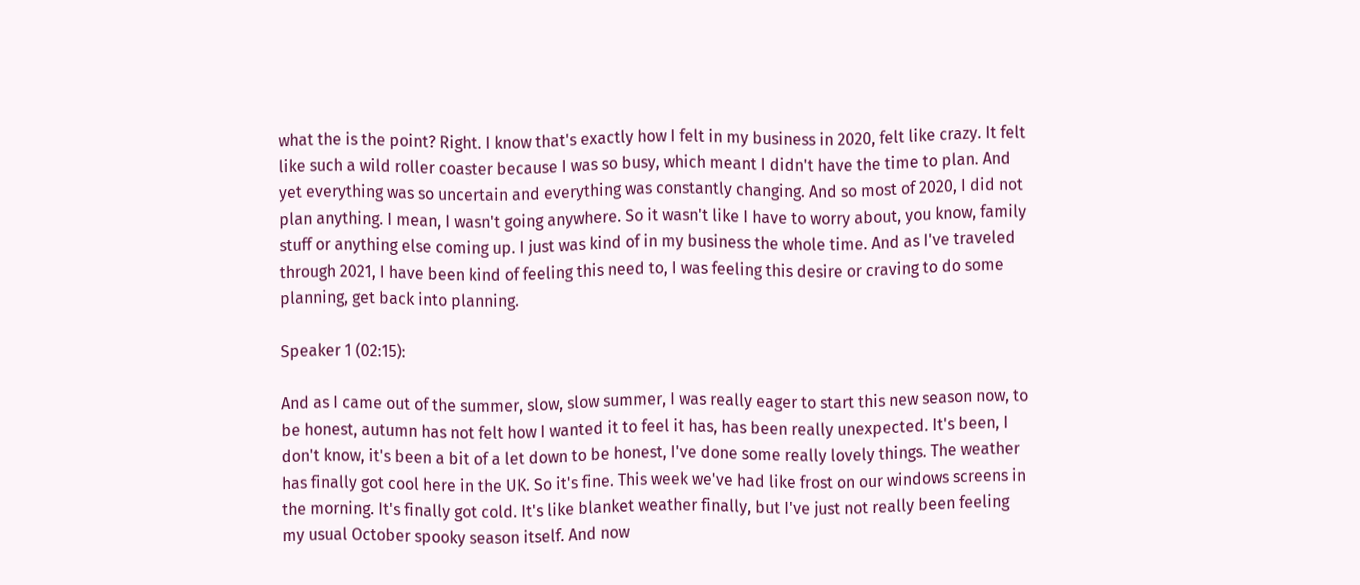what the is the point? Right. I know that's exactly how I felt in my business in 2020, felt like crazy. It felt like such a wild roller coaster because I was so busy, which meant I didn't have the time to plan. And yet everything was so uncertain and everything was constantly changing. And so most of 2020, I did not plan anything. I mean, I wasn't going anywhere. So it wasn't like I have to worry about, you know, family stuff or anything else coming up. I just was kind of in my business the whole time. And as I've traveled through 2021, I have been kind of feeling this need to, I was feeling this desire or craving to do some planning, get back into planning.

Speaker 1 (02:15):

And as I came out of the summer, slow, slow summer, I was really eager to start this new season now, to be honest, autumn has not felt how I wanted it to feel it has, has been really unexpected. It's been, I don't know, it's been a bit of a let down to be honest, I've done some really lovely things. The weather has finally got cool here in the UK. So it's fine. This week we've had like frost on our windows screens in the morning. It's finally got cold. It's like blanket weather finally, but I've just not really been feeling my usual October spooky season itself. And now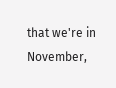that we're in November,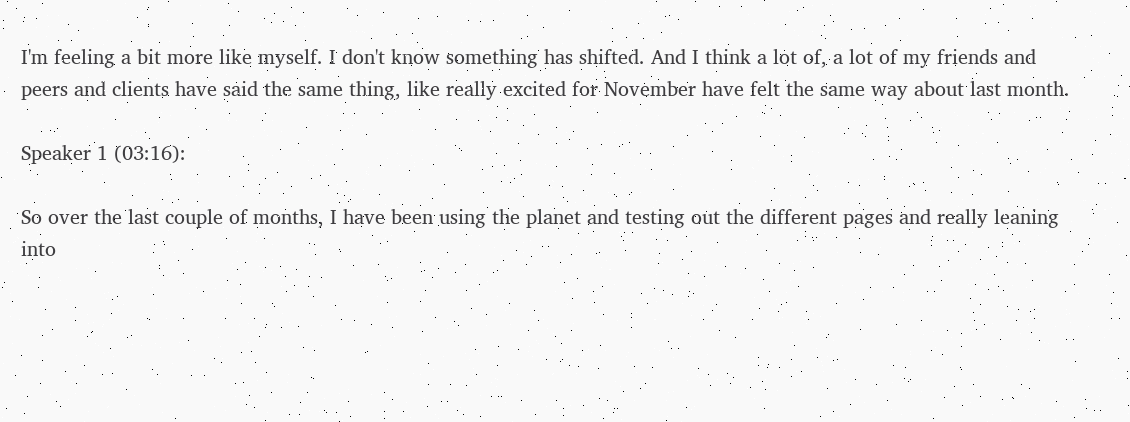I'm feeling a bit more like myself. I don't know something has shifted. And I think a lot of, a lot of my friends and peers and clients have said the same thing, like really excited for November have felt the same way about last month.

Speaker 1 (03:16):

So over the last couple of months, I have been using the planet and testing out the different pages and really leaning into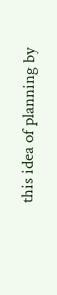this idea of planning by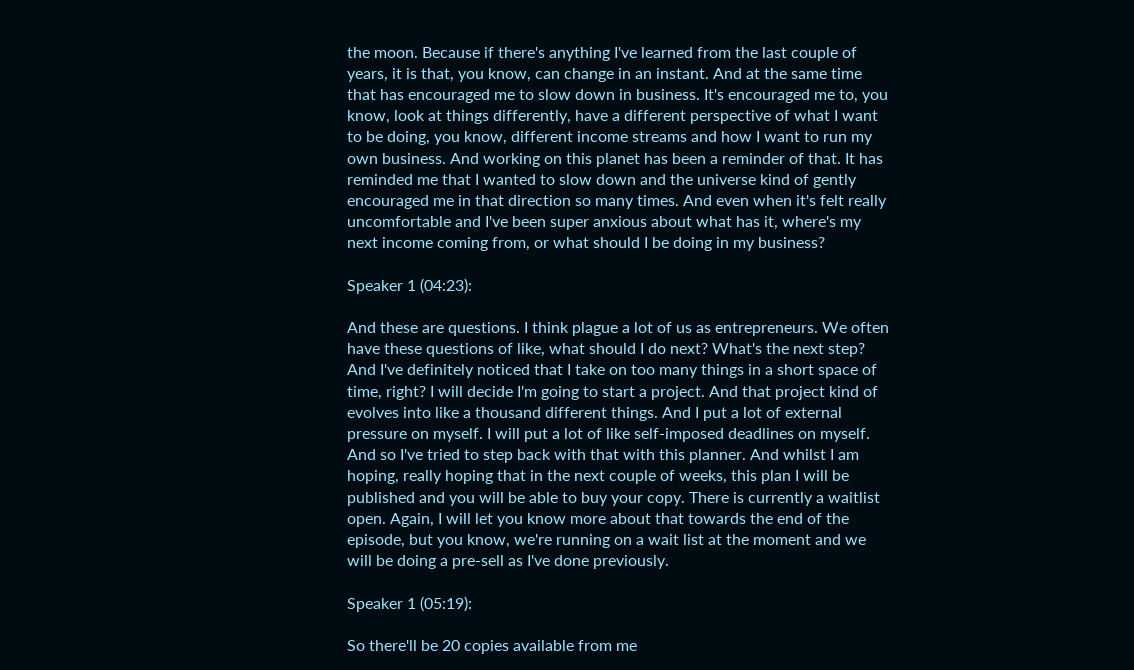the moon. Because if there's anything I've learned from the last couple of years, it is that, you know, can change in an instant. And at the same time that has encouraged me to slow down in business. It's encouraged me to, you know, look at things differently, have a different perspective of what I want to be doing, you know, different income streams and how I want to run my own business. And working on this planet has been a reminder of that. It has reminded me that I wanted to slow down and the universe kind of gently encouraged me in that direction so many times. And even when it's felt really uncomfortable and I've been super anxious about what has it, where's my next income coming from, or what should I be doing in my business?

Speaker 1 (04:23):

And these are questions. I think plague a lot of us as entrepreneurs. We often have these questions of like, what should I do next? What's the next step? And I've definitely noticed that I take on too many things in a short space of time, right? I will decide I'm going to start a project. And that project kind of evolves into like a thousand different things. And I put a lot of external pressure on myself. I will put a lot of like self-imposed deadlines on myself. And so I've tried to step back with that with this planner. And whilst I am hoping, really hoping that in the next couple of weeks, this plan I will be published and you will be able to buy your copy. There is currently a waitlist open. Again, I will let you know more about that towards the end of the episode, but you know, we're running on a wait list at the moment and we will be doing a pre-sell as I've done previously.

Speaker 1 (05:19):

So there'll be 20 copies available from me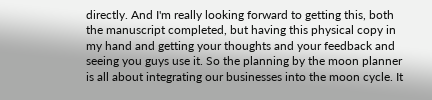directly. And I'm really looking forward to getting this, both the manuscript completed, but having this physical copy in my hand and getting your thoughts and your feedback and seeing you guys use it. So the planning by the moon planner is all about integrating our businesses into the moon cycle. It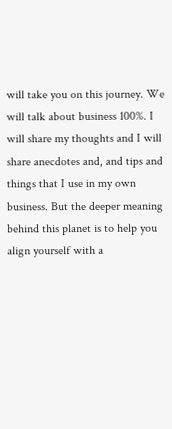will take you on this journey. We will talk about business 100%. I will share my thoughts and I will share anecdotes and, and tips and things that I use in my own business. But the deeper meaning behind this planet is to help you align yourself with a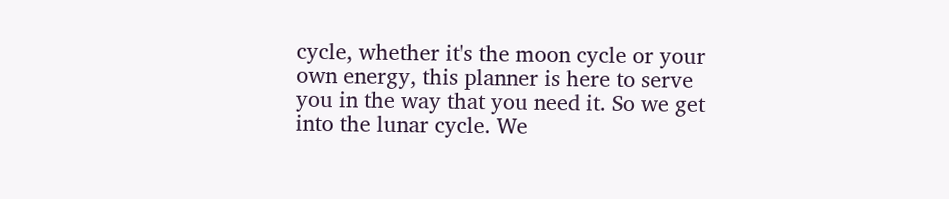cycle, whether it's the moon cycle or your own energy, this planner is here to serve you in the way that you need it. So we get into the lunar cycle. We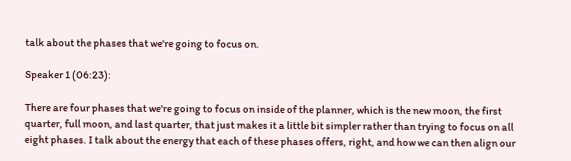talk about the phases that we're going to focus on.

Speaker 1 (06:23):

There are four phases that we're going to focus on inside of the planner, which is the new moon, the first quarter, full moon, and last quarter, that just makes it a little bit simpler rather than trying to focus on all eight phases. I talk about the energy that each of these phases offers, right, and how we can then align our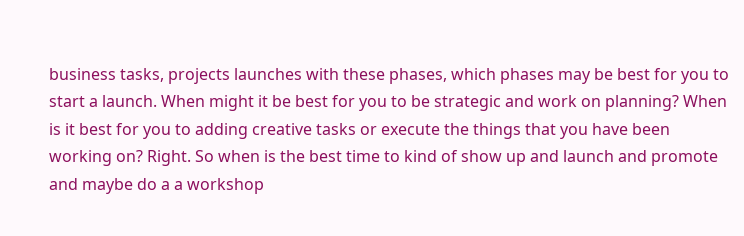business tasks, projects launches with these phases, which phases may be best for you to start a launch. When might it be best for you to be strategic and work on planning? When is it best for you to adding creative tasks or execute the things that you have been working on? Right. So when is the best time to kind of show up and launch and promote and maybe do a a workshop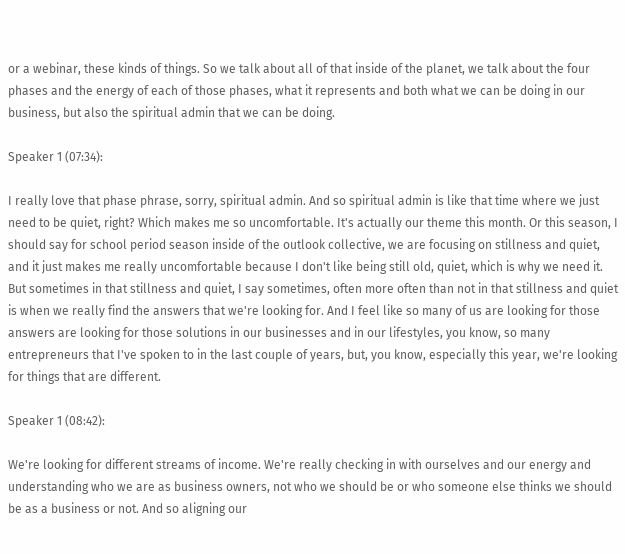or a webinar, these kinds of things. So we talk about all of that inside of the planet, we talk about the four phases and the energy of each of those phases, what it represents and both what we can be doing in our business, but also the spiritual admin that we can be doing.

Speaker 1 (07:34):

I really love that phase phrase, sorry, spiritual admin. And so spiritual admin is like that time where we just need to be quiet, right? Which makes me so uncomfortable. It's actually our theme this month. Or this season, I should say for school period season inside of the outlook collective, we are focusing on stillness and quiet, and it just makes me really uncomfortable because I don't like being still old, quiet, which is why we need it. But sometimes in that stillness and quiet, I say sometimes, often more often than not in that stillness and quiet is when we really find the answers that we're looking for. And I feel like so many of us are looking for those answers are looking for those solutions in our businesses and in our lifestyles, you know, so many entrepreneurs that I've spoken to in the last couple of years, but, you know, especially this year, we're looking for things that are different.

Speaker 1 (08:42):

We're looking for different streams of income. We're really checking in with ourselves and our energy and understanding who we are as business owners, not who we should be or who someone else thinks we should be as a business or not. And so aligning our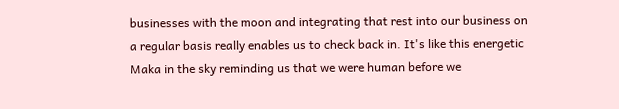businesses with the moon and integrating that rest into our business on a regular basis really enables us to check back in. It's like this energetic Maka in the sky reminding us that we were human before we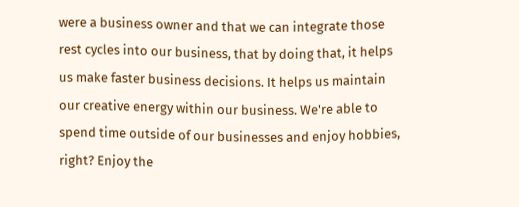were a business owner and that we can integrate those rest cycles into our business, that by doing that, it helps us make faster business decisions. It helps us maintain our creative energy within our business. We're able to spend time outside of our businesses and enjoy hobbies, right? Enjoy the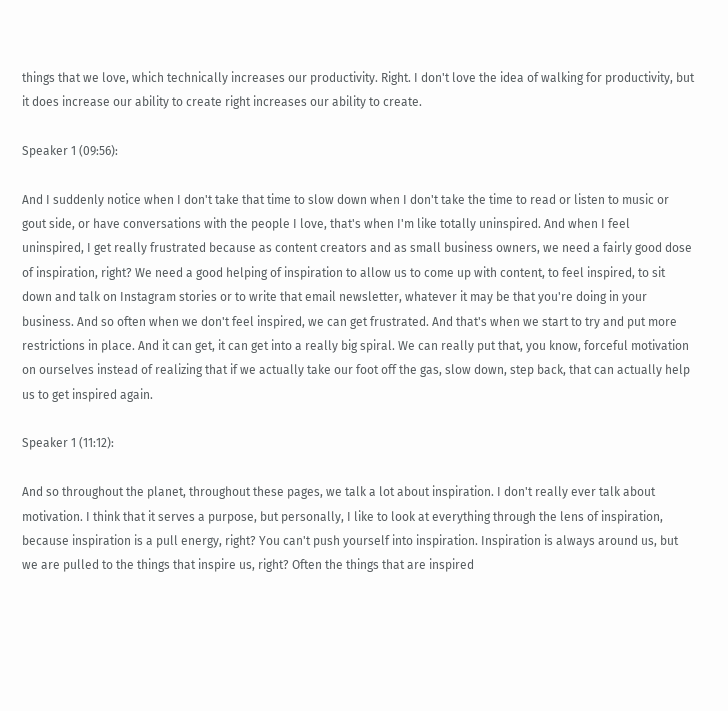things that we love, which technically increases our productivity. Right. I don't love the idea of walking for productivity, but it does increase our ability to create right increases our ability to create.

Speaker 1 (09:56):

And I suddenly notice when I don't take that time to slow down when I don't take the time to read or listen to music or gout side, or have conversations with the people I love, that's when I'm like totally uninspired. And when I feel uninspired, I get really frustrated because as content creators and as small business owners, we need a fairly good dose of inspiration, right? We need a good helping of inspiration to allow us to come up with content, to feel inspired, to sit down and talk on Instagram stories or to write that email newsletter, whatever it may be that you're doing in your business. And so often when we don't feel inspired, we can get frustrated. And that's when we start to try and put more restrictions in place. And it can get, it can get into a really big spiral. We can really put that, you know, forceful motivation on ourselves instead of realizing that if we actually take our foot off the gas, slow down, step back, that can actually help us to get inspired again.

Speaker 1 (11:12):

And so throughout the planet, throughout these pages, we talk a lot about inspiration. I don't really ever talk about motivation. I think that it serves a purpose, but personally, I like to look at everything through the lens of inspiration, because inspiration is a pull energy, right? You can't push yourself into inspiration. Inspiration is always around us, but we are pulled to the things that inspire us, right? Often the things that are inspired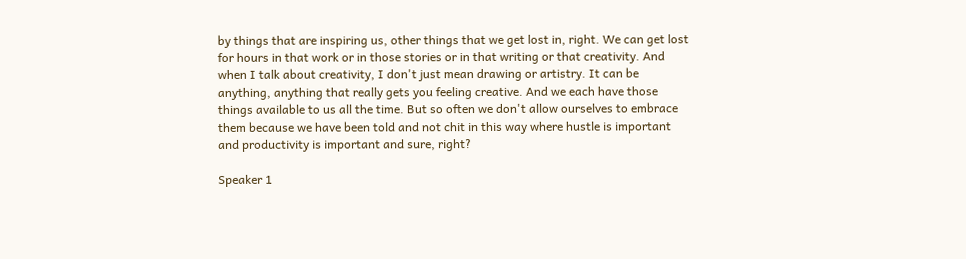by things that are inspiring us, other things that we get lost in, right. We can get lost for hours in that work or in those stories or in that writing or that creativity. And when I talk about creativity, I don't just mean drawing or artistry. It can be anything, anything that really gets you feeling creative. And we each have those things available to us all the time. But so often we don't allow ourselves to embrace them because we have been told and not chit in this way where hustle is important and productivity is important and sure, right?

Speaker 1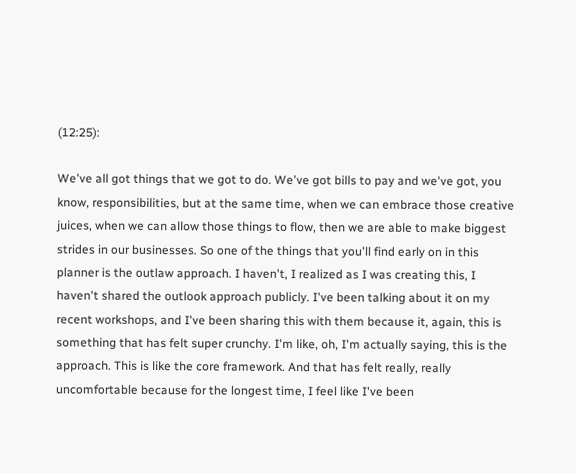(12:25):

We've all got things that we got to do. We've got bills to pay and we've got, you know, responsibilities, but at the same time, when we can embrace those creative juices, when we can allow those things to flow, then we are able to make biggest strides in our businesses. So one of the things that you'll find early on in this planner is the outlaw approach. I haven't, I realized as I was creating this, I haven't shared the outlook approach publicly. I've been talking about it on my recent workshops, and I've been sharing this with them because it, again, this is something that has felt super crunchy. I'm like, oh, I'm actually saying, this is the approach. This is like the core framework. And that has felt really, really uncomfortable because for the longest time, I feel like I've been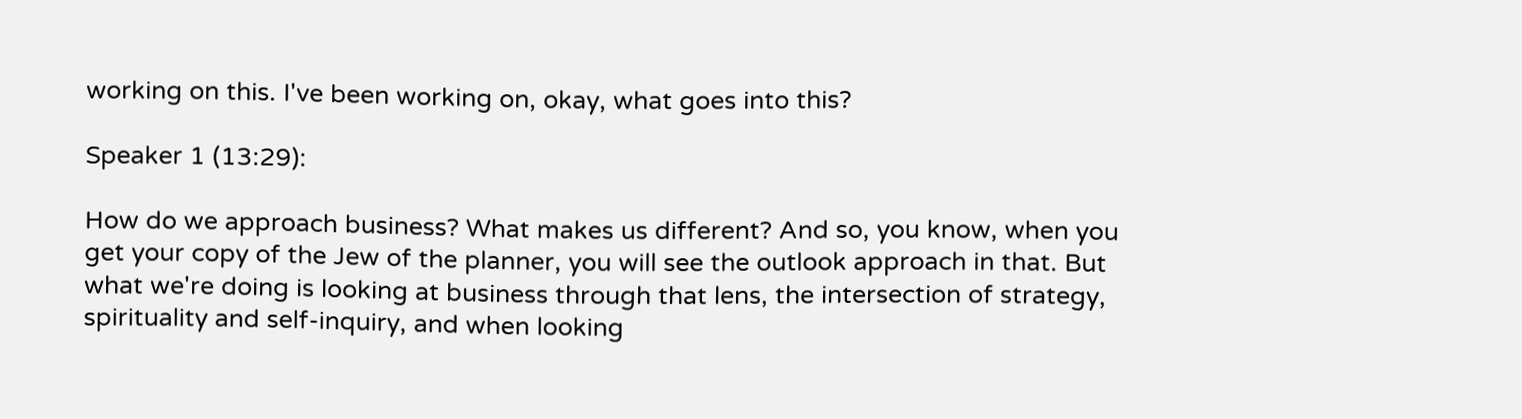working on this. I've been working on, okay, what goes into this?

Speaker 1 (13:29):

How do we approach business? What makes us different? And so, you know, when you get your copy of the Jew of the planner, you will see the outlook approach in that. But what we're doing is looking at business through that lens, the intersection of strategy, spirituality and self-inquiry, and when looking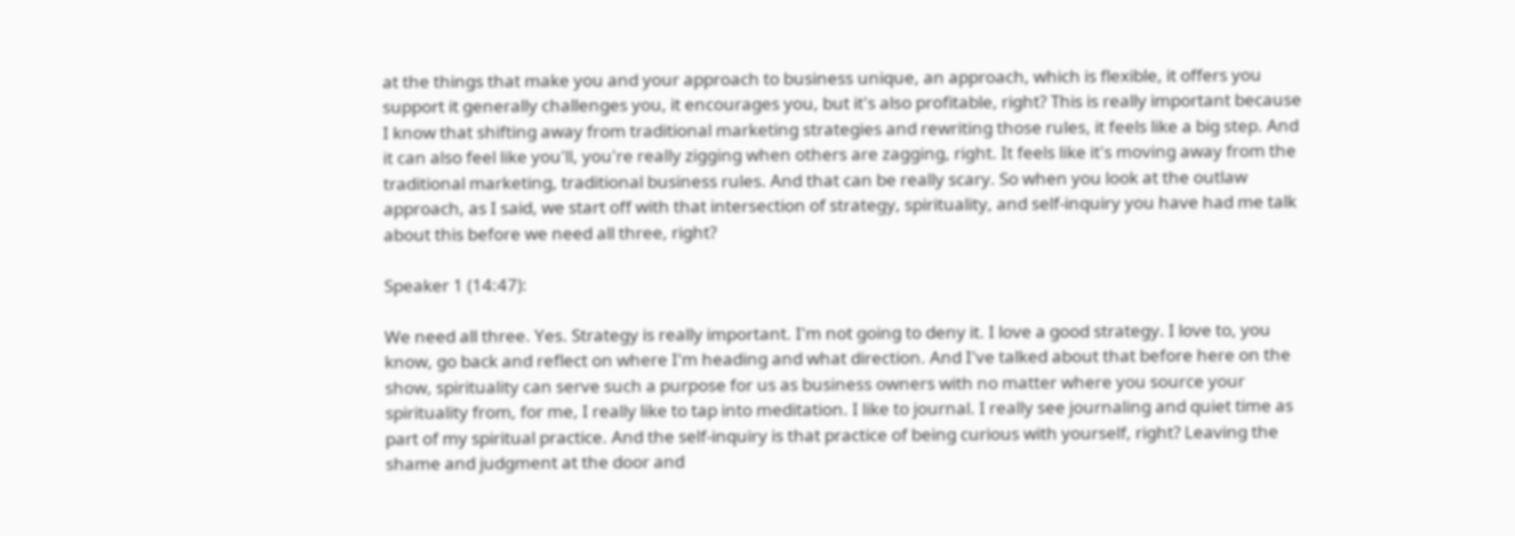at the things that make you and your approach to business unique, an approach, which is flexible, it offers you support it generally challenges you, it encourages you, but it's also profitable, right? This is really important because I know that shifting away from traditional marketing strategies and rewriting those rules, it feels like a big step. And it can also feel like you'll, you're really zigging when others are zagging, right. It feels like it's moving away from the traditional marketing, traditional business rules. And that can be really scary. So when you look at the outlaw approach, as I said, we start off with that intersection of strategy, spirituality, and self-inquiry you have had me talk about this before we need all three, right?

Speaker 1 (14:47):

We need all three. Yes. Strategy is really important. I'm not going to deny it. I love a good strategy. I love to, you know, go back and reflect on where I'm heading and what direction. And I've talked about that before here on the show, spirituality can serve such a purpose for us as business owners with no matter where you source your spirituality from, for me, I really like to tap into meditation. I like to journal. I really see journaling and quiet time as part of my spiritual practice. And the self-inquiry is that practice of being curious with yourself, right? Leaving the shame and judgment at the door and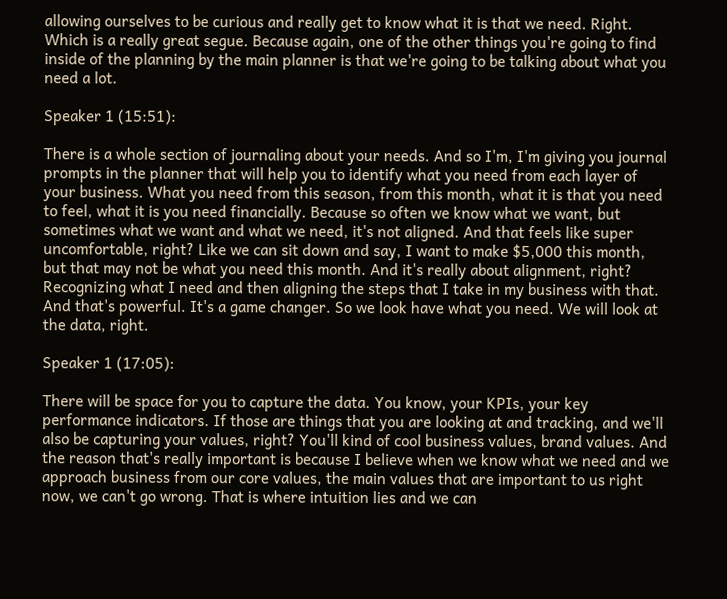allowing ourselves to be curious and really get to know what it is that we need. Right. Which is a really great segue. Because again, one of the other things you're going to find inside of the planning by the main planner is that we're going to be talking about what you need a lot.

Speaker 1 (15:51):

There is a whole section of journaling about your needs. And so I'm, I'm giving you journal prompts in the planner that will help you to identify what you need from each layer of your business. What you need from this season, from this month, what it is that you need to feel, what it is you need financially. Because so often we know what we want, but sometimes what we want and what we need, it's not aligned. And that feels like super uncomfortable, right? Like we can sit down and say, I want to make $5,000 this month, but that may not be what you need this month. And it's really about alignment, right? Recognizing what I need and then aligning the steps that I take in my business with that. And that's powerful. It's a game changer. So we look have what you need. We will look at the data, right.

Speaker 1 (17:05):

There will be space for you to capture the data. You know, your KPIs, your key performance indicators. If those are things that you are looking at and tracking, and we'll also be capturing your values, right? You'll kind of cool business values, brand values. And the reason that's really important is because I believe when we know what we need and we approach business from our core values, the main values that are important to us right now, we can't go wrong. That is where intuition lies and we can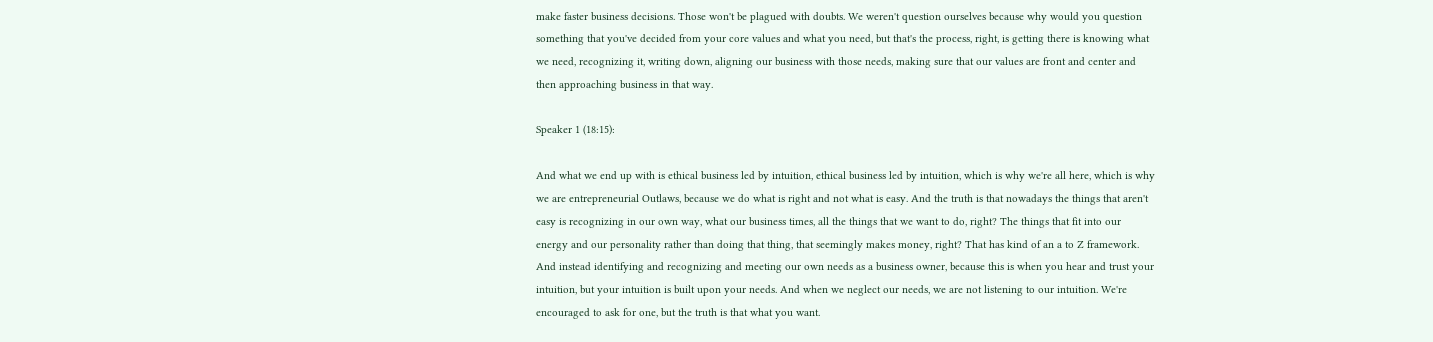make faster business decisions. Those won't be plagued with doubts. We weren't question ourselves because why would you question something that you've decided from your core values and what you need, but that's the process, right, is getting there is knowing what we need, recognizing it, writing down, aligning our business with those needs, making sure that our values are front and center and then approaching business in that way.

Speaker 1 (18:15):

And what we end up with is ethical business led by intuition, ethical business led by intuition, which is why we're all here, which is why we are entrepreneurial Outlaws, because we do what is right and not what is easy. And the truth is that nowadays the things that aren't easy is recognizing in our own way, what our business times, all the things that we want to do, right? The things that fit into our energy and our personality rather than doing that thing, that seemingly makes money, right? That has kind of an a to Z framework. And instead identifying and recognizing and meeting our own needs as a business owner, because this is when you hear and trust your intuition, but your intuition is built upon your needs. And when we neglect our needs, we are not listening to our intuition. We're encouraged to ask for one, but the truth is that what you want.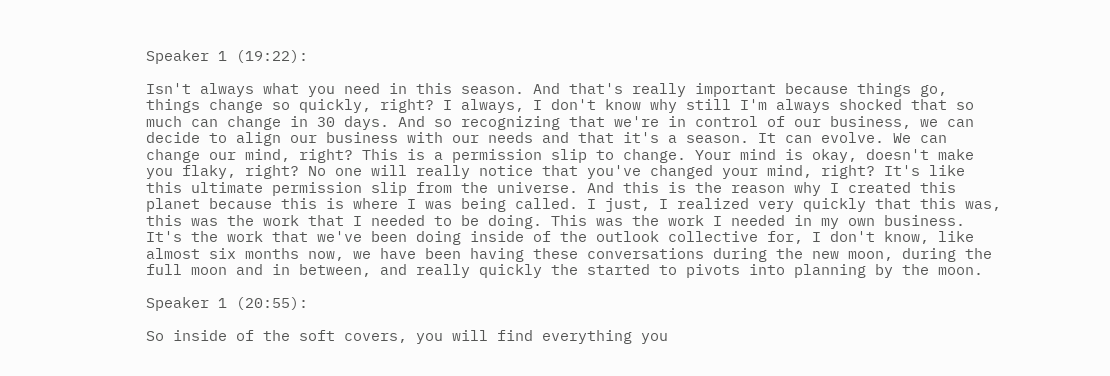Speaker 1 (19:22):

Isn't always what you need in this season. And that's really important because things go, things change so quickly, right? I always, I don't know why still I'm always shocked that so much can change in 30 days. And so recognizing that we're in control of our business, we can decide to align our business with our needs and that it's a season. It can evolve. We can change our mind, right? This is a permission slip to change. Your mind is okay, doesn't make you flaky, right? No one will really notice that you've changed your mind, right? It's like this ultimate permission slip from the universe. And this is the reason why I created this planet because this is where I was being called. I just, I realized very quickly that this was, this was the work that I needed to be doing. This was the work I needed in my own business. It's the work that we've been doing inside of the outlook collective for, I don't know, like almost six months now, we have been having these conversations during the new moon, during the full moon and in between, and really quickly the started to pivots into planning by the moon.

Speaker 1 (20:55):

So inside of the soft covers, you will find everything you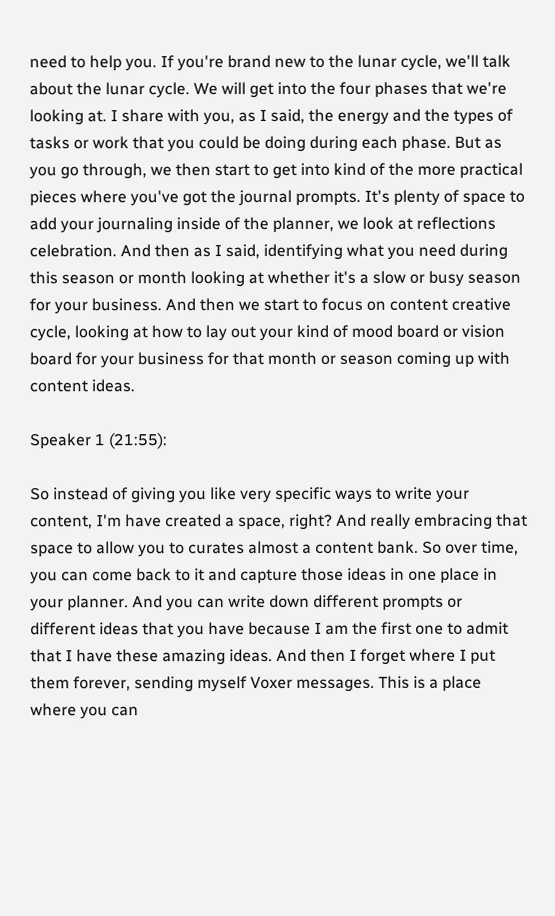need to help you. If you're brand new to the lunar cycle, we'll talk about the lunar cycle. We will get into the four phases that we're looking at. I share with you, as I said, the energy and the types of tasks or work that you could be doing during each phase. But as you go through, we then start to get into kind of the more practical pieces where you've got the journal prompts. It's plenty of space to add your journaling inside of the planner, we look at reflections celebration. And then as I said, identifying what you need during this season or month looking at whether it's a slow or busy season for your business. And then we start to focus on content creative cycle, looking at how to lay out your kind of mood board or vision board for your business for that month or season coming up with content ideas.

Speaker 1 (21:55):

So instead of giving you like very specific ways to write your content, I'm have created a space, right? And really embracing that space to allow you to curates almost a content bank. So over time, you can come back to it and capture those ideas in one place in your planner. And you can write down different prompts or different ideas that you have because I am the first one to admit that I have these amazing ideas. And then I forget where I put them forever, sending myself Voxer messages. This is a place where you can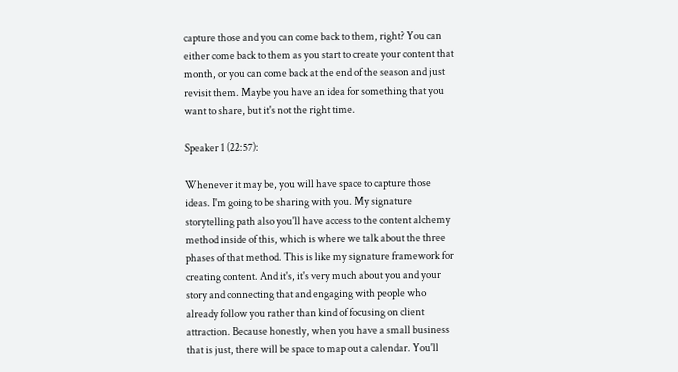capture those and you can come back to them, right? You can either come back to them as you start to create your content that month, or you can come back at the end of the season and just revisit them. Maybe you have an idea for something that you want to share, but it's not the right time.

Speaker 1 (22:57):

Whenever it may be, you will have space to capture those ideas. I'm going to be sharing with you. My signature storytelling path also you'll have access to the content alchemy method inside of this, which is where we talk about the three phases of that method. This is like my signature framework for creating content. And it's, it's very much about you and your story and connecting that and engaging with people who already follow you rather than kind of focusing on client attraction. Because honestly, when you have a small business that is just, there will be space to map out a calendar. You'll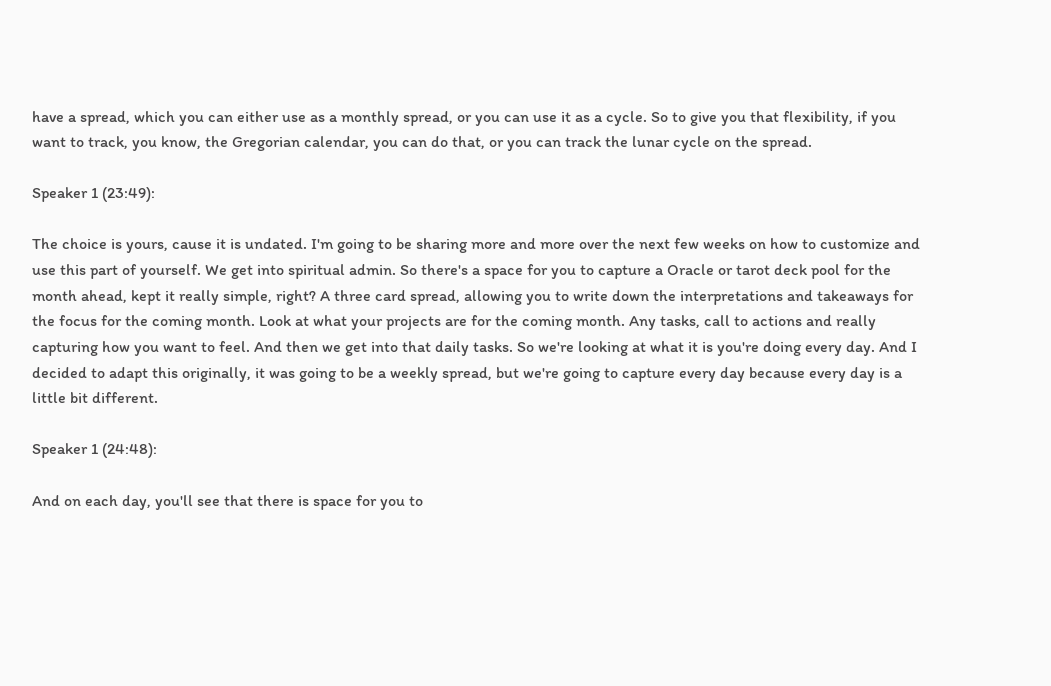have a spread, which you can either use as a monthly spread, or you can use it as a cycle. So to give you that flexibility, if you want to track, you know, the Gregorian calendar, you can do that, or you can track the lunar cycle on the spread.

Speaker 1 (23:49):

The choice is yours, cause it is undated. I'm going to be sharing more and more over the next few weeks on how to customize and use this part of yourself. We get into spiritual admin. So there's a space for you to capture a Oracle or tarot deck pool for the month ahead, kept it really simple, right? A three card spread, allowing you to write down the interpretations and takeaways for the focus for the coming month. Look at what your projects are for the coming month. Any tasks, call to actions and really capturing how you want to feel. And then we get into that daily tasks. So we're looking at what it is you're doing every day. And I decided to adapt this originally, it was going to be a weekly spread, but we're going to capture every day because every day is a little bit different.

Speaker 1 (24:48):

And on each day, you'll see that there is space for you to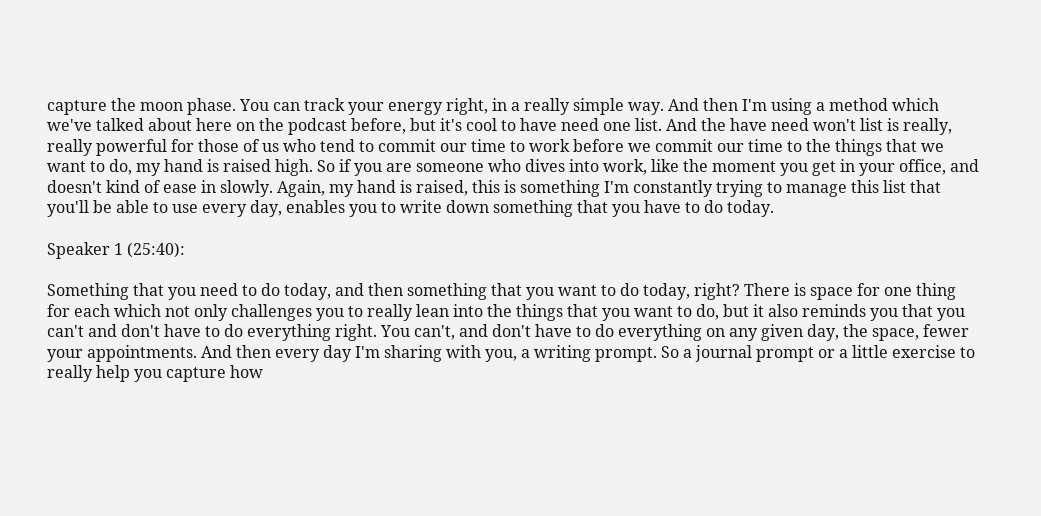capture the moon phase. You can track your energy right, in a really simple way. And then I'm using a method which we've talked about here on the podcast before, but it's cool to have need one list. And the have need won't list is really, really powerful for those of us who tend to commit our time to work before we commit our time to the things that we want to do, my hand is raised high. So if you are someone who dives into work, like the moment you get in your office, and doesn't kind of ease in slowly. Again, my hand is raised, this is something I'm constantly trying to manage this list that you'll be able to use every day, enables you to write down something that you have to do today.

Speaker 1 (25:40):

Something that you need to do today, and then something that you want to do today, right? There is space for one thing for each which not only challenges you to really lean into the things that you want to do, but it also reminds you that you can't and don't have to do everything right. You can't, and don't have to do everything on any given day, the space, fewer your appointments. And then every day I'm sharing with you, a writing prompt. So a journal prompt or a little exercise to really help you capture how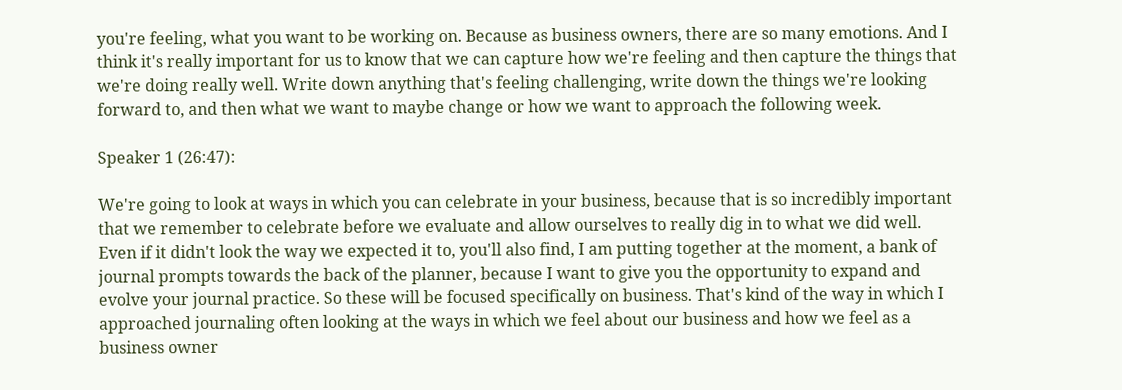you're feeling, what you want to be working on. Because as business owners, there are so many emotions. And I think it's really important for us to know that we can capture how we're feeling and then capture the things that we're doing really well. Write down anything that's feeling challenging, write down the things we're looking forward to, and then what we want to maybe change or how we want to approach the following week.

Speaker 1 (26:47):

We're going to look at ways in which you can celebrate in your business, because that is so incredibly important that we remember to celebrate before we evaluate and allow ourselves to really dig in to what we did well. Even if it didn't look the way we expected it to, you'll also find, I am putting together at the moment, a bank of journal prompts towards the back of the planner, because I want to give you the opportunity to expand and evolve your journal practice. So these will be focused specifically on business. That's kind of the way in which I approached journaling often looking at the ways in which we feel about our business and how we feel as a business owner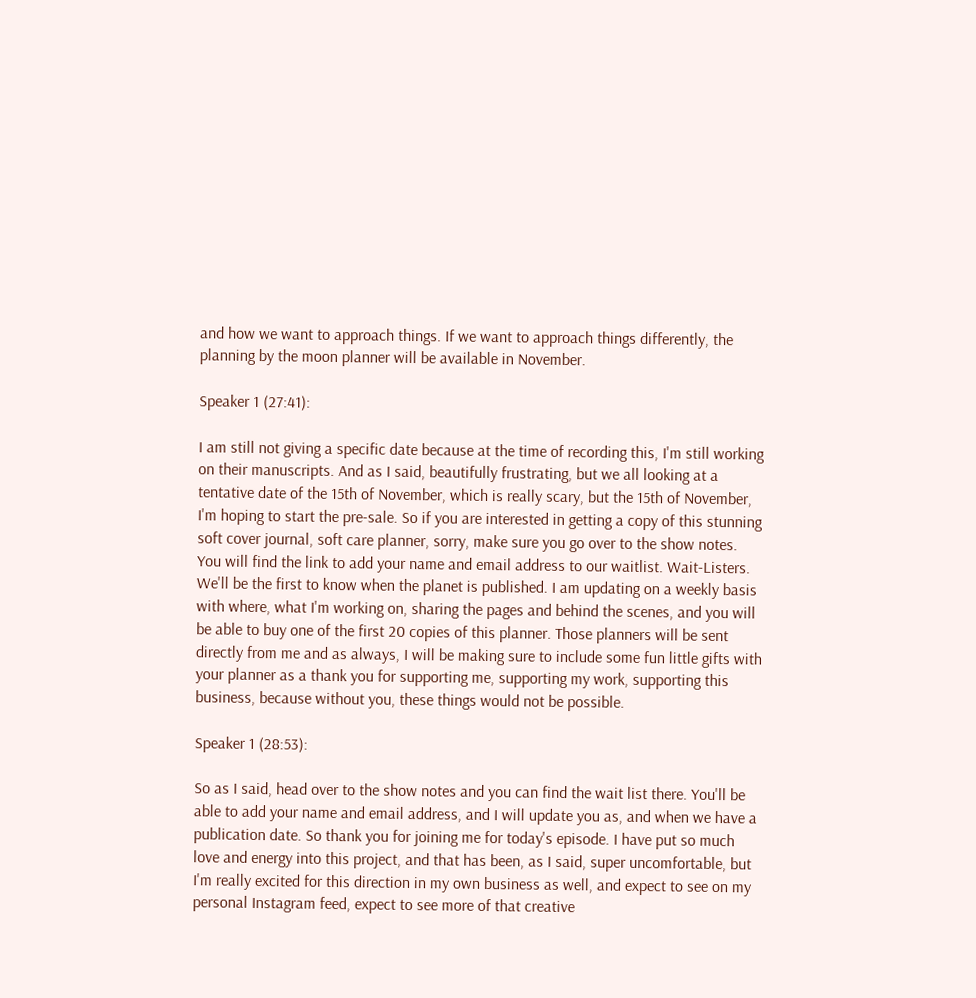and how we want to approach things. If we want to approach things differently, the planning by the moon planner will be available in November.

Speaker 1 (27:41):

I am still not giving a specific date because at the time of recording this, I'm still working on their manuscripts. And as I said, beautifully frustrating, but we all looking at a tentative date of the 15th of November, which is really scary, but the 15th of November, I'm hoping to start the pre-sale. So if you are interested in getting a copy of this stunning soft cover journal, soft care planner, sorry, make sure you go over to the show notes. You will find the link to add your name and email address to our waitlist. Wait-Listers. We'll be the first to know when the planet is published. I am updating on a weekly basis with where, what I'm working on, sharing the pages and behind the scenes, and you will be able to buy one of the first 20 copies of this planner. Those planners will be sent directly from me and as always, I will be making sure to include some fun little gifts with your planner as a thank you for supporting me, supporting my work, supporting this business, because without you, these things would not be possible.

Speaker 1 (28:53):

So as I said, head over to the show notes and you can find the wait list there. You'll be able to add your name and email address, and I will update you as, and when we have a publication date. So thank you for joining me for today's episode. I have put so much love and energy into this project, and that has been, as I said, super uncomfortable, but I'm really excited for this direction in my own business as well, and expect to see on my personal Instagram feed, expect to see more of that creative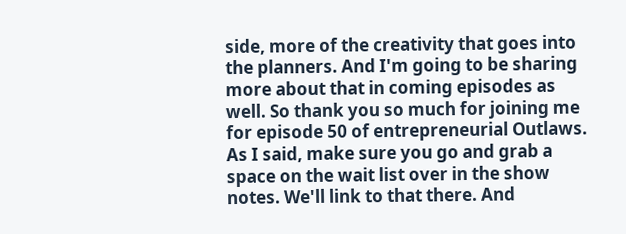side, more of the creativity that goes into the planners. And I'm going to be sharing more about that in coming episodes as well. So thank you so much for joining me for episode 50 of entrepreneurial Outlaws. As I said, make sure you go and grab a space on the wait list over in the show notes. We'll link to that there. And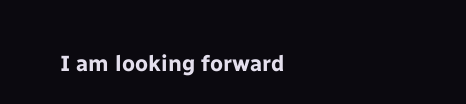I am looking forward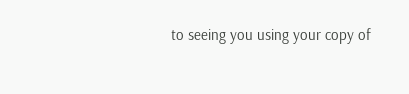to seeing you using your copy of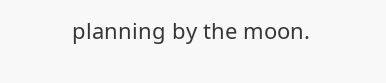planning by the moon.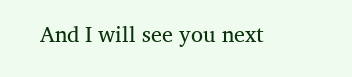And I will see you next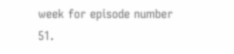week for episode number 51.